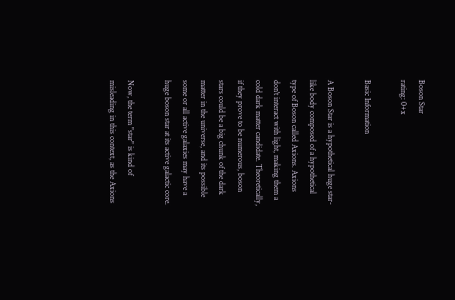Boson Star
rating: 0+x

Basic Information

A Boson Star is a hypothetical huge star-like body composed of a hypothetical type of Boson called Axions. Axions don't interact with light, making them a cold dark matter candidate. Theoretically, if they prove to be numerous, boson stars could be a big chunk of the dark matter in the universe, and its possible some or all active galaxies may have a huge boson star at its active galactic core.

Now, the term "star" is kind of misleading in this context, as the Axions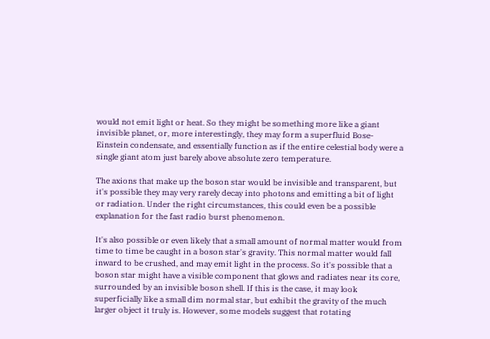would not emit light or heat. So they might be something more like a giant invisible planet, or, more interestingly, they may form a superfluid Bose-Einstein condensate, and essentially function as if the entire celestial body were a single giant atom just barely above absolute zero temperature.

The axions that make up the boson star would be invisible and transparent, but it's possible they may very rarely decay into photons and emitting a bit of light or radiation. Under the right circumstances, this could even be a possible explanation for the fast radio burst phenomenon.

It's also possible or even likely that a small amount of normal matter would from time to time be caught in a boson star's gravity. This normal matter would fall inward to be crushed, and may emit light in the process. So it's possible that a boson star might have a visible component that glows and radiates near its core, surrounded by an invisible boson shell. If this is the case, it may look superficially like a small dim normal star, but exhibit the gravity of the much larger object it truly is. However, some models suggest that rotating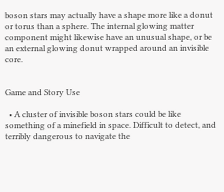boson stars may actually have a shape more like a donut or torus than a sphere. The internal glowing matter component might likewise have an unusual shape, or be an external glowing donut wrapped around an invisible core.


Game and Story Use

  • A cluster of invisible boson stars could be like something of a minefield in space. Difficult to detect, and terribly dangerous to navigate the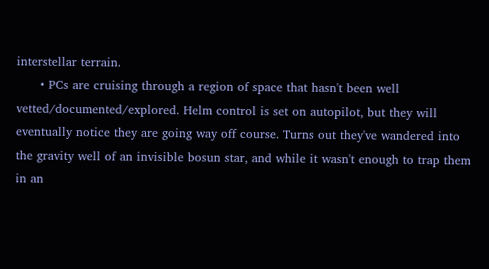interstellar terrain.
      • PCs are cruising through a region of space that hasn't been well vetted/documented/explored. Helm control is set on autopilot, but they will eventually notice they are going way off course. Turns out they've wandered into the gravity well of an invisible bosun star, and while it wasn't enough to trap them in an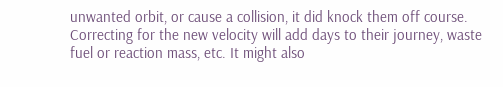unwanted orbit, or cause a collision, it did knock them off course. Correcting for the new velocity will add days to their journey, waste fuel or reaction mass, etc. It might also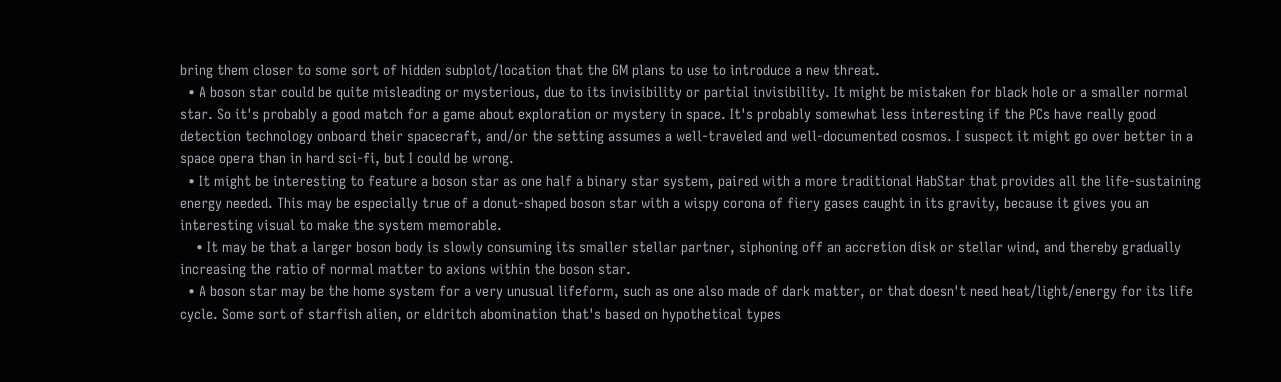bring them closer to some sort of hidden subplot/location that the GM plans to use to introduce a new threat.
  • A boson star could be quite misleading or mysterious, due to its invisibility or partial invisibility. It might be mistaken for black hole or a smaller normal star. So it's probably a good match for a game about exploration or mystery in space. It's probably somewhat less interesting if the PCs have really good detection technology onboard their spacecraft, and/or the setting assumes a well-traveled and well-documented cosmos. I suspect it might go over better in a space opera than in hard sci-fi, but I could be wrong.
  • It might be interesting to feature a boson star as one half a binary star system, paired with a more traditional HabStar that provides all the life-sustaining energy needed. This may be especially true of a donut-shaped boson star with a wispy corona of fiery gases caught in its gravity, because it gives you an interesting visual to make the system memorable.
    • It may be that a larger boson body is slowly consuming its smaller stellar partner, siphoning off an accretion disk or stellar wind, and thereby gradually increasing the ratio of normal matter to axions within the boson star.
  • A boson star may be the home system for a very unusual lifeform, such as one also made of dark matter, or that doesn't need heat/light/energy for its life cycle. Some sort of starfish alien, or eldritch abomination that's based on hypothetical types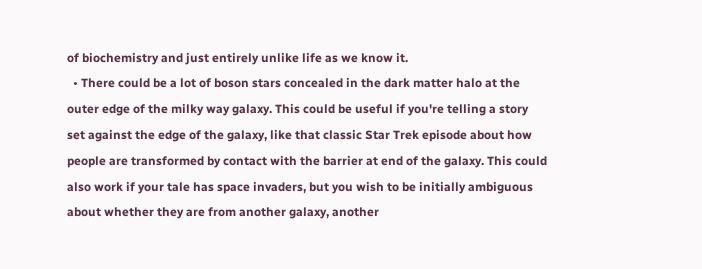of biochemistry and just entirely unlike life as we know it.
  • There could be a lot of boson stars concealed in the dark matter halo at the outer edge of the milky way galaxy. This could be useful if you're telling a story set against the edge of the galaxy, like that classic Star Trek episode about how people are transformed by contact with the barrier at end of the galaxy. This could also work if your tale has space invaders, but you wish to be initially ambiguous about whether they are from another galaxy, another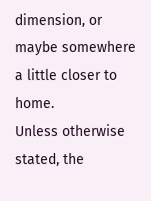dimension, or maybe somewhere a little closer to home.
Unless otherwise stated, the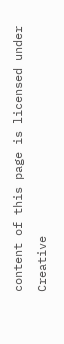content of this page is licensed under Creative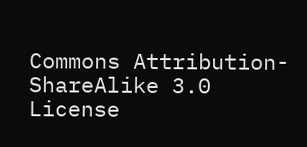Commons Attribution-ShareAlike 3.0 License